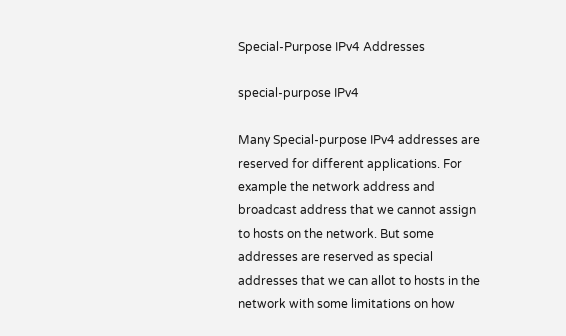Special-Purpose IPv4 Addresses

special-purpose IPv4

Many Special-purpose IPv4 addresses are reserved for different applications. For example the network address and broadcast address that we cannot assign to hosts on the network. But some addresses are reserved as special addresses that we can allot to hosts in the network with some limitations on how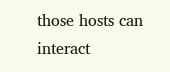those hosts can interact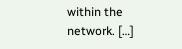within the network. […]